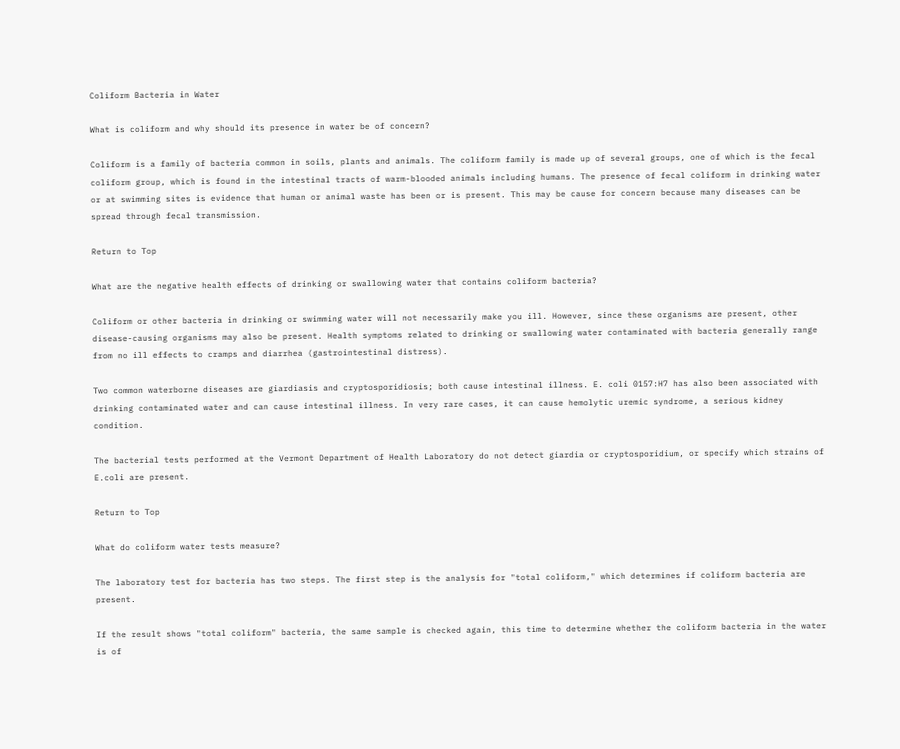Coliform Bacteria in Water

What is coliform and why should its presence in water be of concern?

Coliform is a family of bacteria common in soils, plants and animals. The coliform family is made up of several groups, one of which is the fecal coliform group, which is found in the intestinal tracts of warm-blooded animals including humans. The presence of fecal coliform in drinking water or at swimming sites is evidence that human or animal waste has been or is present. This may be cause for concern because many diseases can be spread through fecal transmission.

Return to Top

What are the negative health effects of drinking or swallowing water that contains coliform bacteria?

Coliform or other bacteria in drinking or swimming water will not necessarily make you ill. However, since these organisms are present, other disease-causing organisms may also be present. Health symptoms related to drinking or swallowing water contaminated with bacteria generally range from no ill effects to cramps and diarrhea (gastrointestinal distress).

Two common waterborne diseases are giardiasis and cryptosporidiosis; both cause intestinal illness. E. coli 0157:H7 has also been associated with drinking contaminated water and can cause intestinal illness. In very rare cases, it can cause hemolytic uremic syndrome, a serious kidney condition.

The bacterial tests performed at the Vermont Department of Health Laboratory do not detect giardia or cryptosporidium, or specify which strains of E.coli are present.

Return to Top

What do coliform water tests measure?

The laboratory test for bacteria has two steps. The first step is the analysis for "total coliform," which determines if coliform bacteria are present.

If the result shows "total coliform" bacteria, the same sample is checked again, this time to determine whether the coliform bacteria in the water is of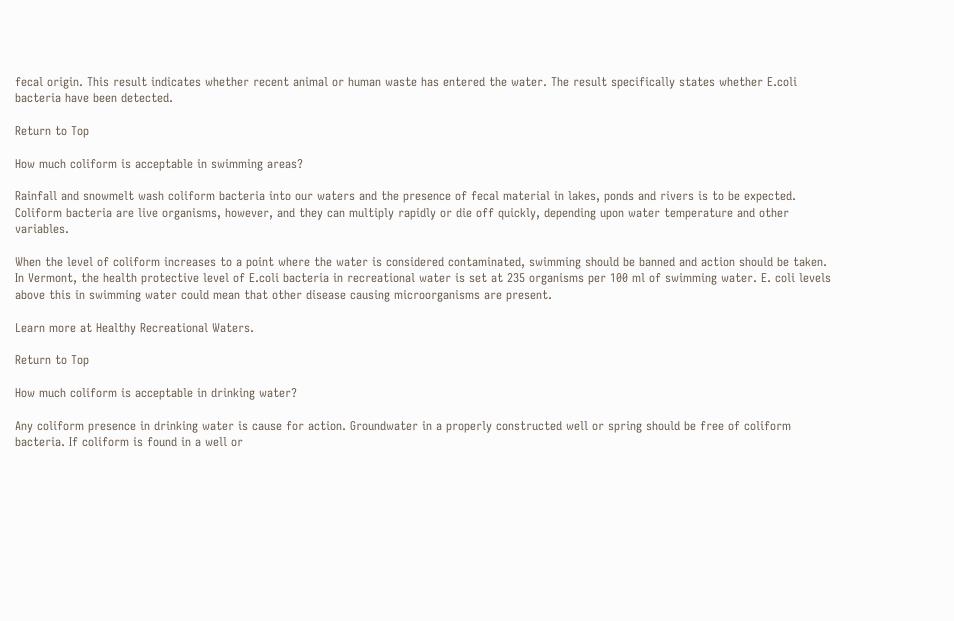fecal origin. This result indicates whether recent animal or human waste has entered the water. The result specifically states whether E.coli bacteria have been detected.

Return to Top

How much coliform is acceptable in swimming areas?

Rainfall and snowmelt wash coliform bacteria into our waters and the presence of fecal material in lakes, ponds and rivers is to be expected. Coliform bacteria are live organisms, however, and they can multiply rapidly or die off quickly, depending upon water temperature and other variables.

When the level of coliform increases to a point where the water is considered contaminated, swimming should be banned and action should be taken. In Vermont, the health protective level of E.coli bacteria in recreational water is set at 235 organisms per 100 ml of swimming water. E. coli levels above this in swimming water could mean that other disease causing microorganisms are present.

Learn more at Healthy Recreational Waters.

Return to Top

How much coliform is acceptable in drinking water?

Any coliform presence in drinking water is cause for action. Groundwater in a properly constructed well or spring should be free of coliform bacteria. If coliform is found in a well or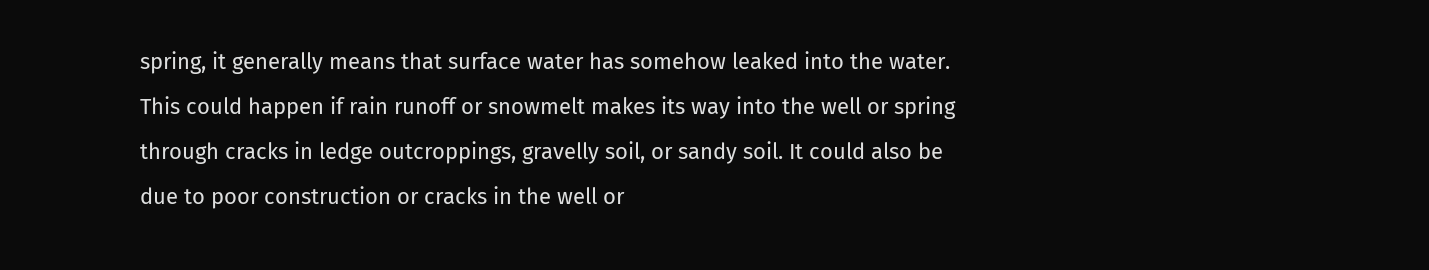spring, it generally means that surface water has somehow leaked into the water. This could happen if rain runoff or snowmelt makes its way into the well or spring through cracks in ledge outcroppings, gravelly soil, or sandy soil. It could also be due to poor construction or cracks in the well or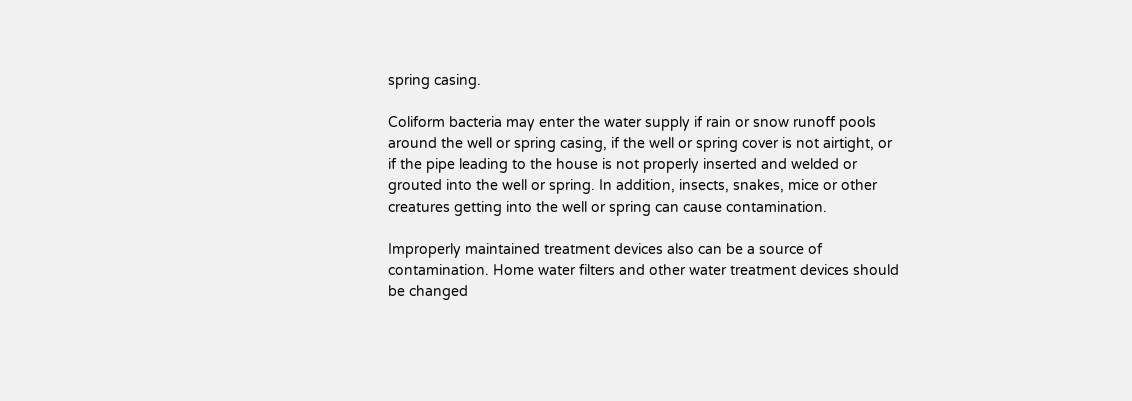spring casing.

Coliform bacteria may enter the water supply if rain or snow runoff pools around the well or spring casing, if the well or spring cover is not airtight, or if the pipe leading to the house is not properly inserted and welded or grouted into the well or spring. In addition, insects, snakes, mice or other creatures getting into the well or spring can cause contamination.

Improperly maintained treatment devices also can be a source of contamination. Home water filters and other water treatment devices should be changed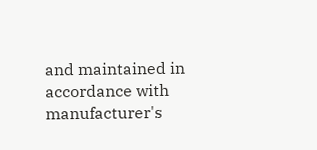and maintained in accordance with manufacturer's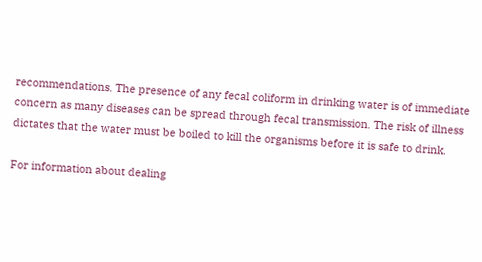recommendations. The presence of any fecal coliform in drinking water is of immediate concern as many diseases can be spread through fecal transmission. The risk of illness dictates that the water must be boiled to kill the organisms before it is safe to drink.

For information about dealing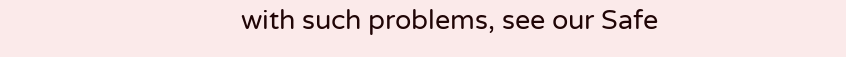with such problems, see our Safe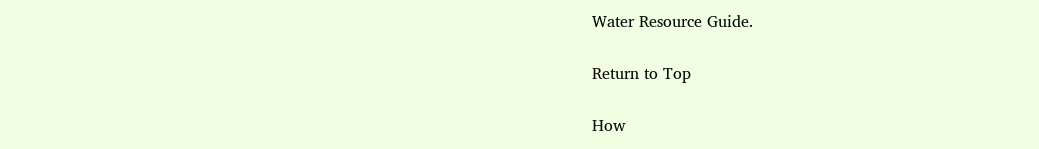Water Resource Guide.

Return to Top

How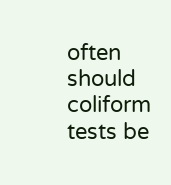often should coliform tests be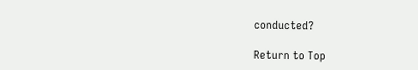conducted?

Return to Top